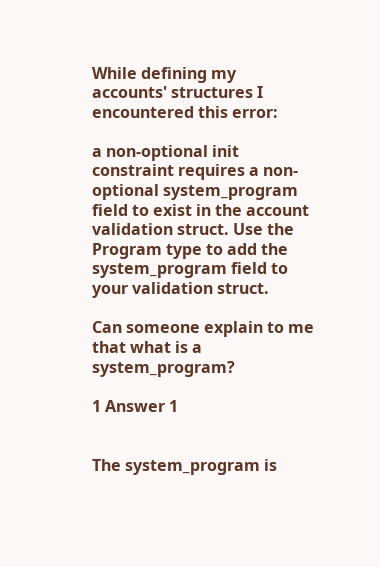While defining my accounts' structures I encountered this error:

a non-optional init constraint requires a non-optional system_program field to exist in the account validation struct. Use the Program type to add the system_program field to your validation struct.

Can someone explain to me that what is a system_program?

1 Answer 1


The system_program is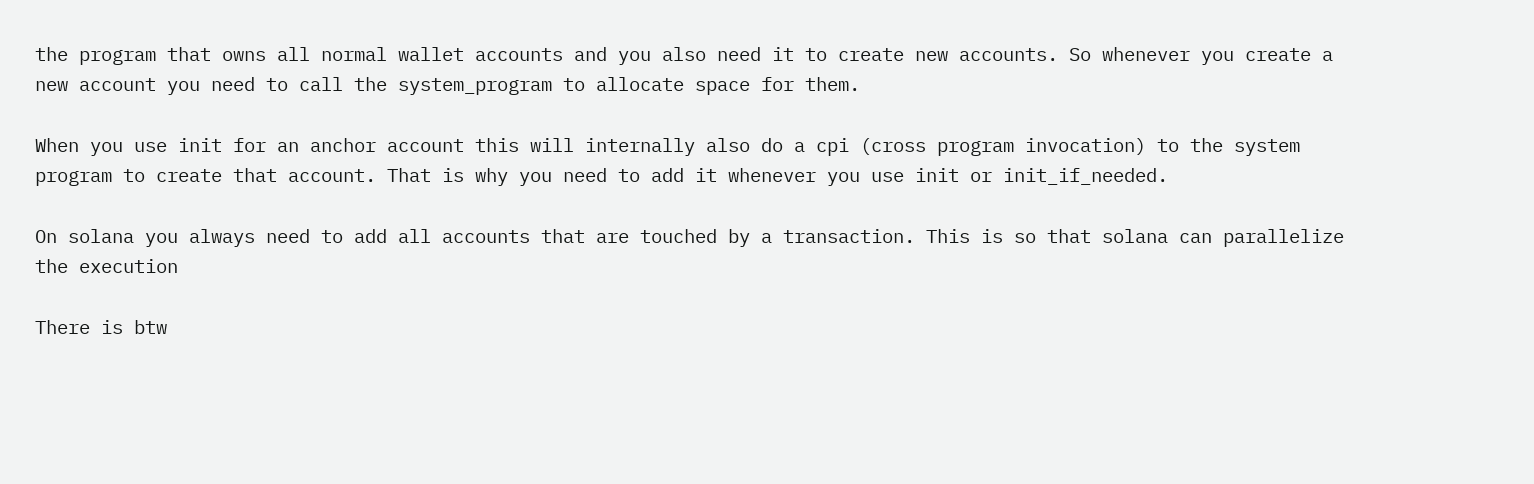the program that owns all normal wallet accounts and you also need it to create new accounts. So whenever you create a new account you need to call the system_program to allocate space for them.

When you use init for an anchor account this will internally also do a cpi (cross program invocation) to the system program to create that account. That is why you need to add it whenever you use init or init_if_needed.

On solana you always need to add all accounts that are touched by a transaction. This is so that solana can parallelize the execution

There is btw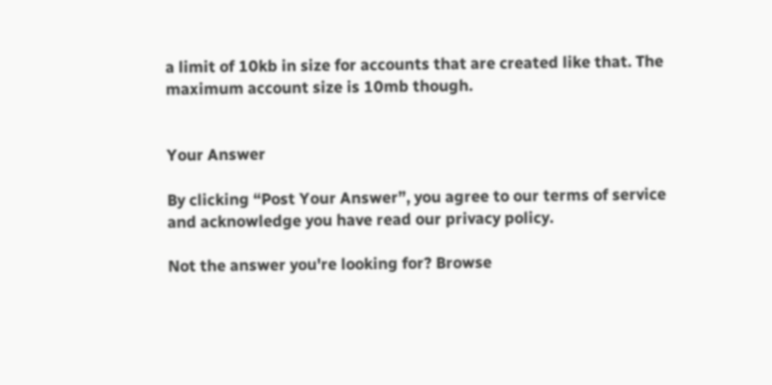a limit of 10kb in size for accounts that are created like that. The maximum account size is 10mb though.


Your Answer

By clicking “Post Your Answer”, you agree to our terms of service and acknowledge you have read our privacy policy.

Not the answer you're looking for? Browse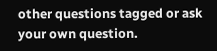other questions tagged or ask your own question.